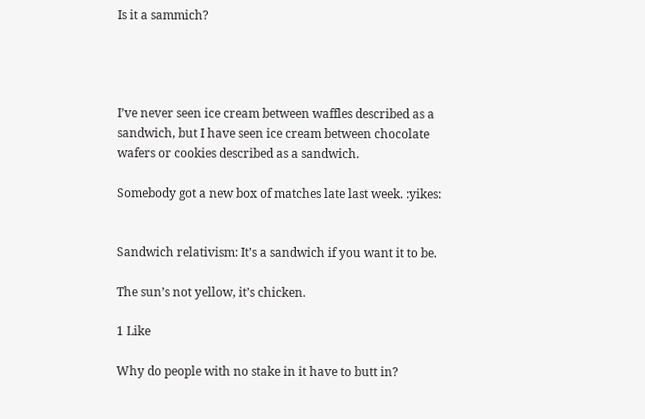Is it a sammich?




I’ve never seen ice cream between waffles described as a sandwich, but I have seen ice cream between chocolate wafers or cookies described as a sandwich.

Somebody got a new box of matches late last week. :yikes:


Sandwich relativism: It’s a sandwich if you want it to be.

The sun’s not yellow, it’s chicken.

1 Like

Why do people with no stake in it have to butt in?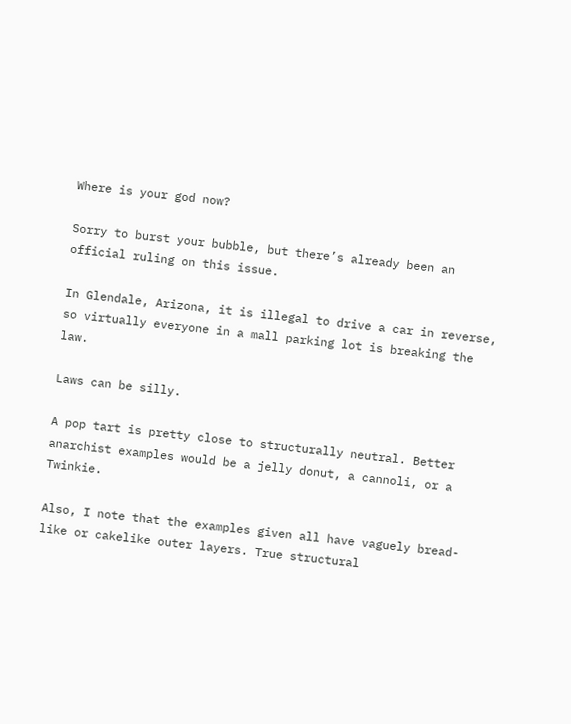Where is your god now?

Sorry to burst your bubble, but there’s already been an official ruling on this issue.

In Glendale, Arizona, it is illegal to drive a car in reverse, so virtually everyone in a mall parking lot is breaking the law.

Laws can be silly.

A pop tart is pretty close to structurally neutral. Better anarchist examples would be a jelly donut, a cannoli, or a Twinkie.

Also, I note that the examples given all have vaguely bread-like or cakelike outer layers. True structural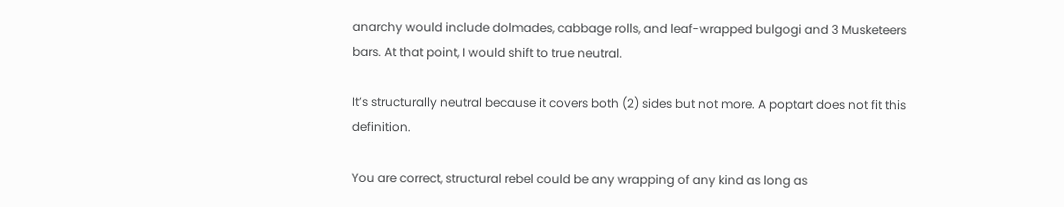anarchy would include dolmades, cabbage rolls, and leaf-wrapped bulgogi and 3 Musketeers bars. At that point, I would shift to true neutral.

It’s structurally neutral because it covers both (2) sides but not more. A poptart does not fit this definition.

You are correct, structural rebel could be any wrapping of any kind as long as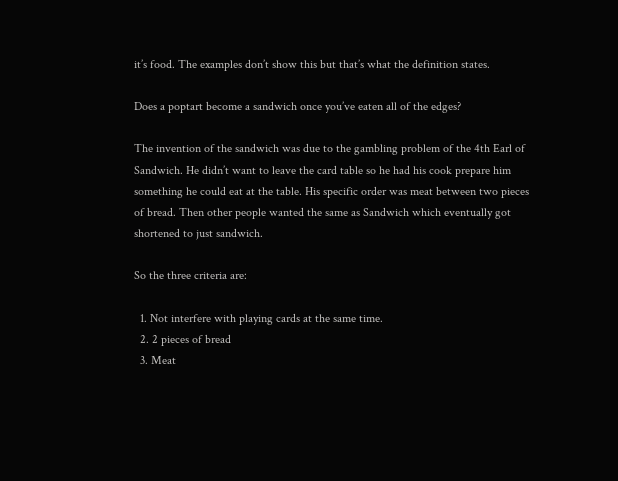it’s food. The examples don’t show this but that’s what the definition states.

Does a poptart become a sandwich once you’ve eaten all of the edges?

The invention of the sandwich was due to the gambling problem of the 4th Earl of Sandwich. He didn’t want to leave the card table so he had his cook prepare him something he could eat at the table. His specific order was meat between two pieces of bread. Then other people wanted the same as Sandwich which eventually got shortened to just sandwich.

So the three criteria are:

  1. Not interfere with playing cards at the same time.
  2. 2 pieces of bread
  3. Meat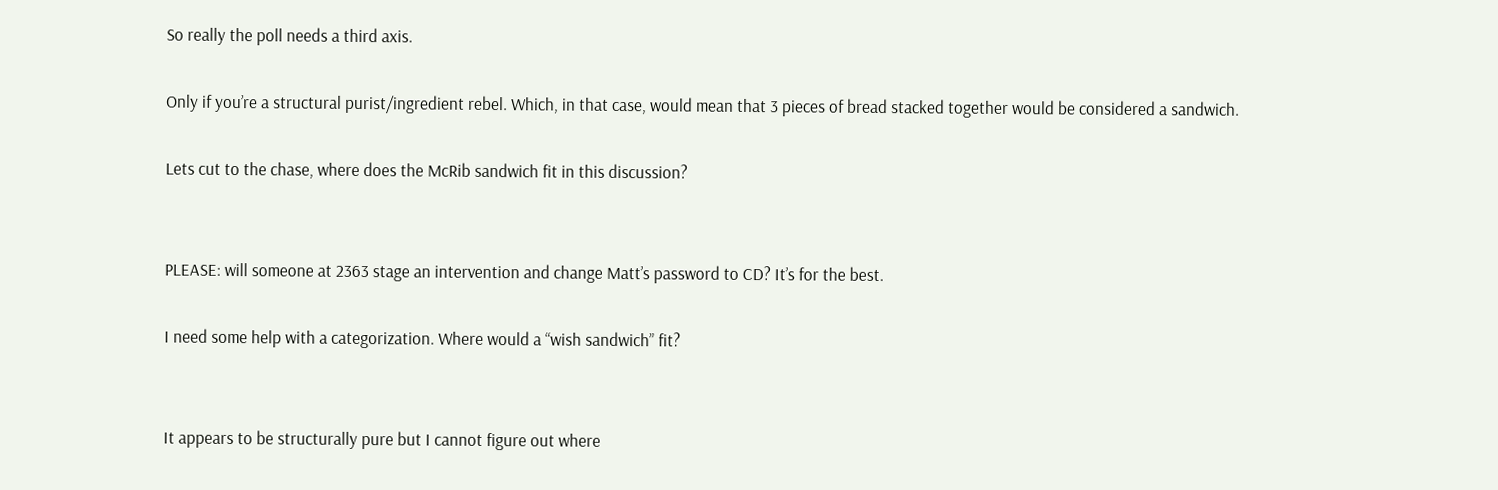So really the poll needs a third axis.

Only if you’re a structural purist/ingredient rebel. Which, in that case, would mean that 3 pieces of bread stacked together would be considered a sandwich.

Lets cut to the chase, where does the McRib sandwich fit in this discussion?


PLEASE: will someone at 2363 stage an intervention and change Matt’s password to CD? It’s for the best.

I need some help with a categorization. Where would a “wish sandwich” fit?


It appears to be structurally pure but I cannot figure out where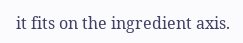it fits on the ingredient axis.